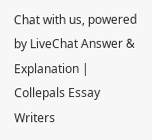Chat with us, powered by LiveChat Answer & Explanation | Collepals Essay Writers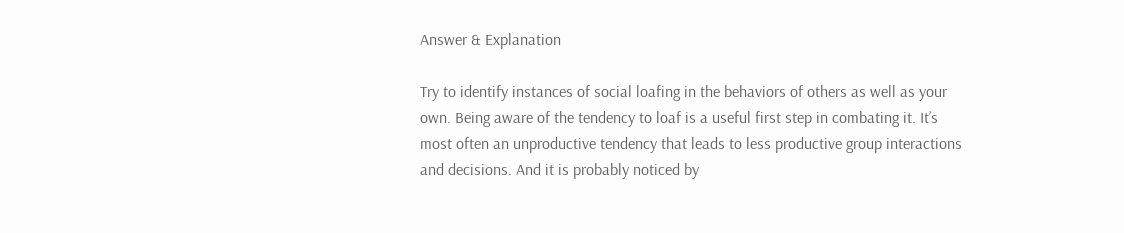Answer & Explanation

Try to identify instances of social loafing in the behaviors of others as well as your own. Being aware of the tendency to loaf is a useful first step in combating it. It’s most often an unproductive tendency that leads to less productive group interactions and decisions. And it is probably noticed by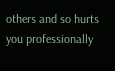others and so hurts you professionally